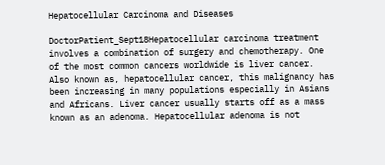Hepatocellular Carcinoma and Diseases

DoctorPatient_Sept18Hepatocellular carcinoma treatment involves a combination of surgery and chemotherapy. One of the most common cancers worldwide is liver cancer. Also known as, hepatocellular cancer, this malignancy has been increasing in many populations especially in Asians and Africans. Liver cancer usually starts off as a mass known as an adenoma. Hepatocellular adenoma is not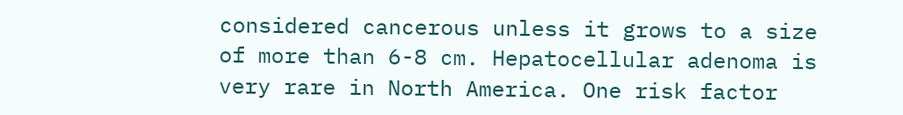considered cancerous unless it grows to a size of more than 6-8 cm. Hepatocellular adenoma is very rare in North America. One risk factor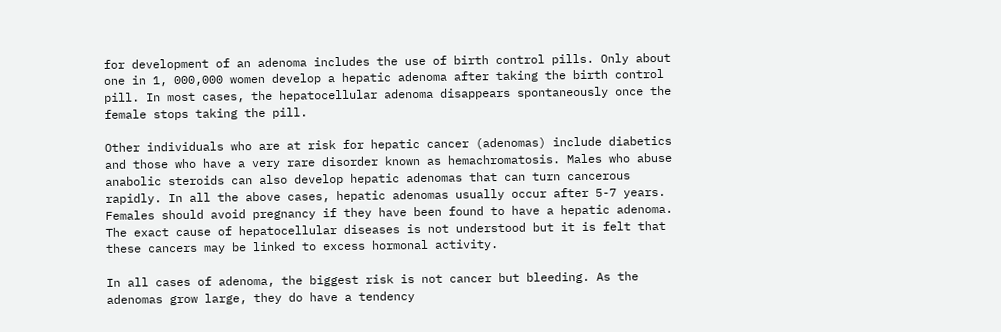for development of an adenoma includes the use of birth control pills. Only about one in 1, 000,000 women develop a hepatic adenoma after taking the birth control pill. In most cases, the hepatocellular adenoma disappears spontaneously once the female stops taking the pill.

Other individuals who are at risk for hepatic cancer (adenomas) include diabetics and those who have a very rare disorder known as hemachromatosis. Males who abuse anabolic steroids can also develop hepatic adenomas that can turn cancerous rapidly. In all the above cases, hepatic adenomas usually occur after 5-7 years. Females should avoid pregnancy if they have been found to have a hepatic adenoma. The exact cause of hepatocellular diseases is not understood but it is felt that these cancers may be linked to excess hormonal activity.

In all cases of adenoma, the biggest risk is not cancer but bleeding. As the adenomas grow large, they do have a tendency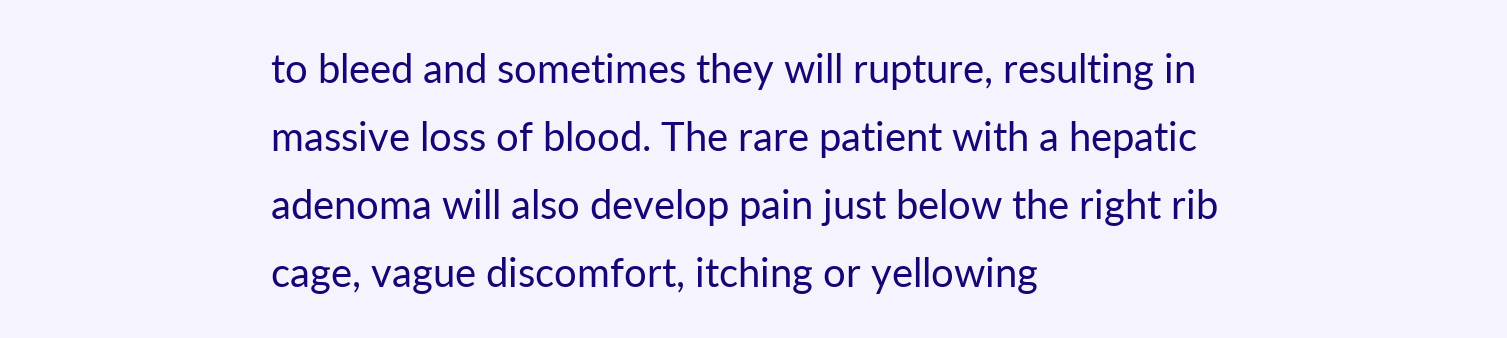to bleed and sometimes they will rupture, resulting in massive loss of blood. The rare patient with a hepatic adenoma will also develop pain just below the right rib cage, vague discomfort, itching or yellowing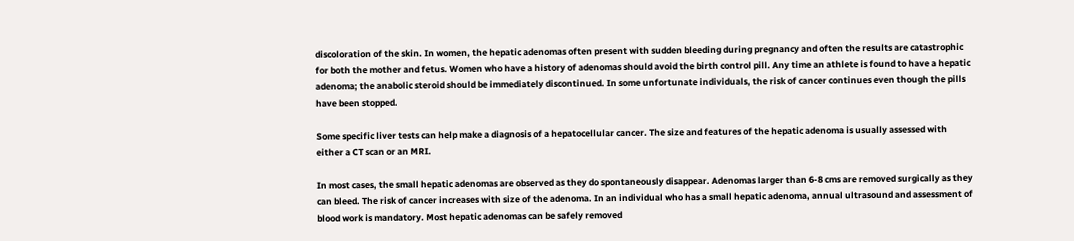discoloration of the skin. In women, the hepatic adenomas often present with sudden bleeding during pregnancy and often the results are catastrophic for both the mother and fetus. Women who have a history of adenomas should avoid the birth control pill. Any time an athlete is found to have a hepatic adenoma; the anabolic steroid should be immediately discontinued. In some unfortunate individuals, the risk of cancer continues even though the pills have been stopped.

Some specific liver tests can help make a diagnosis of a hepatocellular cancer. The size and features of the hepatic adenoma is usually assessed with either a CT scan or an MRI.

In most cases, the small hepatic adenomas are observed as they do spontaneously disappear. Adenomas larger than 6-8 cms are removed surgically as they can bleed. The risk of cancer increases with size of the adenoma. In an individual who has a small hepatic adenoma, annual ultrasound and assessment of blood work is mandatory. Most hepatic adenomas can be safely removed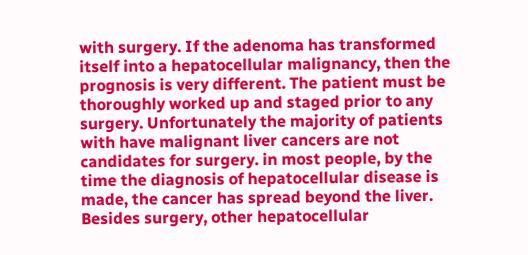with surgery. If the adenoma has transformed itself into a hepatocellular malignancy, then the prognosis is very different. The patient must be thoroughly worked up and staged prior to any surgery. Unfortunately the majority of patients with have malignant liver cancers are not candidates for surgery. in most people, by the time the diagnosis of hepatocellular disease is made, the cancer has spread beyond the liver. Besides surgery, other hepatocellular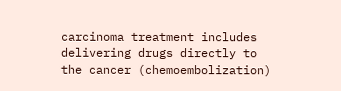carcinoma treatment includes delivering drugs directly to the cancer (chemoembolization)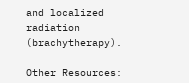and localized radiation (brachytherapy).

Other Resources: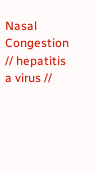Nasal Congestion // hepatitis a virus //